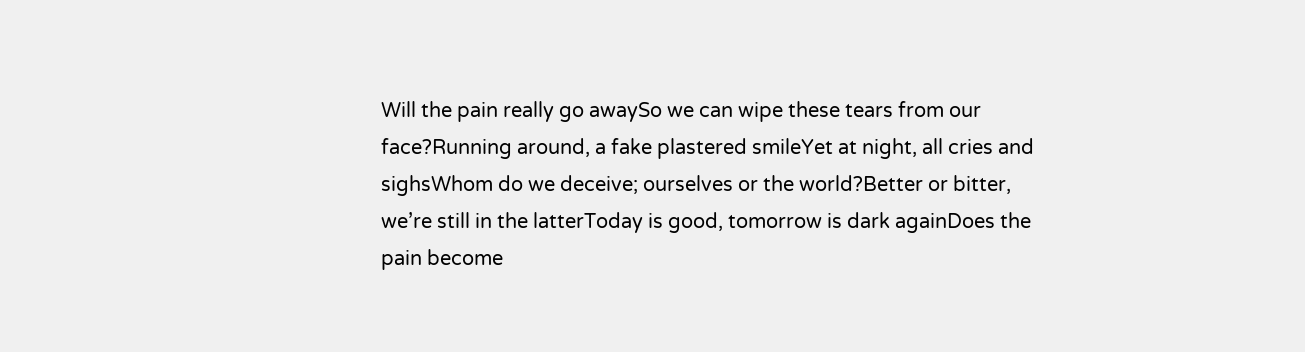Will the pain really go awaySo we can wipe these tears from our face?Running around, a fake plastered smileYet at night, all cries and sighsWhom do we deceive; ourselves or the world?Better or bitter, we’re still in the latterToday is good, tomorrow is dark againDoes the pain become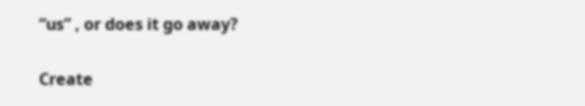“us” , or does it go away?

Create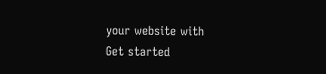your website with
Get started